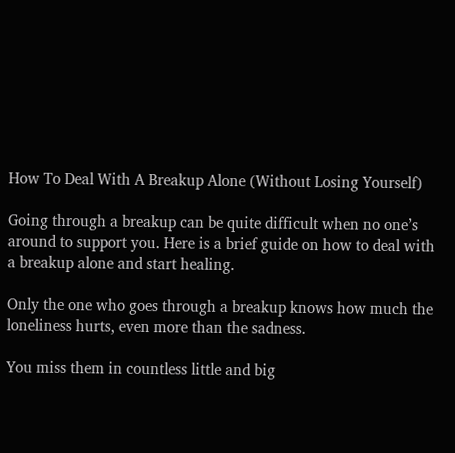How To Deal With A Breakup Alone (Without Losing Yourself)

Going through a breakup can be quite difficult when no one’s around to support you. Here is a brief guide on how to deal with a breakup alone and start healing.

Only the one who goes through a breakup knows how much the loneliness hurts, even more than the sadness.

You miss them in countless little and big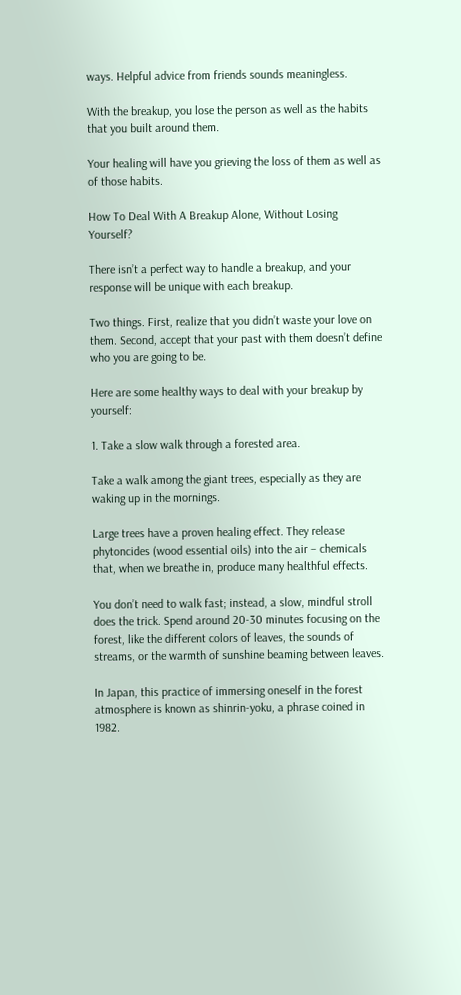ways. Helpful advice from friends sounds meaningless.

With the breakup, you lose the person as well as the habits that you built around them.

Your healing will have you grieving the loss of them as well as of those habits.

How To Deal With A Breakup Alone, Without Losing Yourself?

There isn’t a perfect way to handle a breakup, and your response will be unique with each breakup.

Two things. First, realize that you didn’t waste your love on them. Second, accept that your past with them doesn’t define who you are going to be.

Here are some healthy ways to deal with your breakup by yourself:

1. Take a slow walk through a forested area.

Take a walk among the giant trees, especially as they are waking up in the mornings.

Large trees have a proven healing effect. They release phytoncides (wood essential oils) into the air – chemicals that, when we breathe in, produce many healthful effects.

You don’t need to walk fast; instead, a slow, mindful stroll does the trick. Spend around 20-30 minutes focusing on the forest, like the different colors of leaves, the sounds of streams, or the warmth of sunshine beaming between leaves.

In Japan, this practice of immersing oneself in the forest atmosphere is known as shinrin-yoku, a phrase coined in 1982.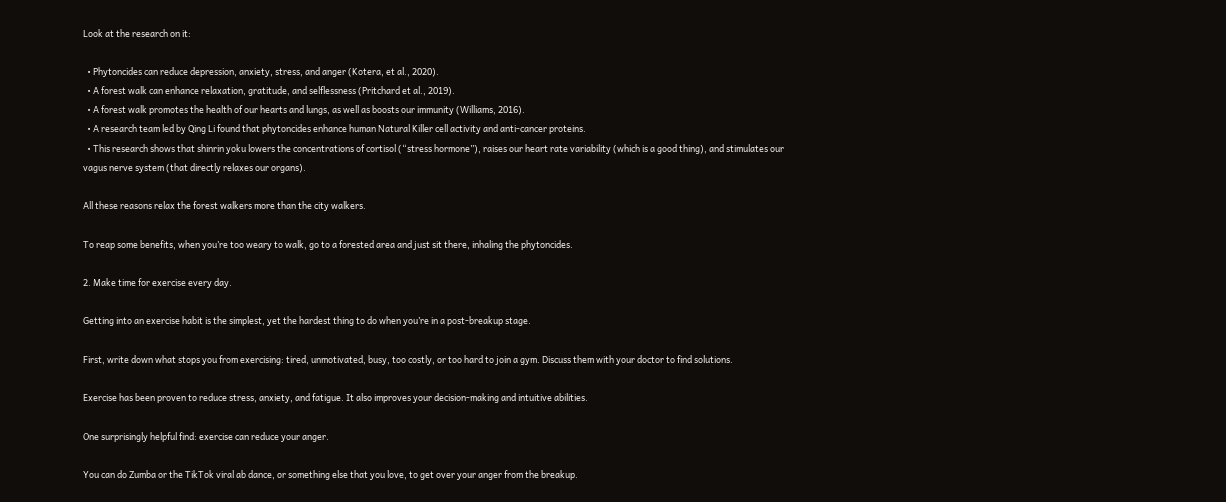Look at the research on it:

  • Phytoncides can reduce depression, anxiety, stress, and anger (Kotera, et al., 2020).
  • A forest walk can enhance relaxation, gratitude, and selflessness (Pritchard et al., 2019).
  • A forest walk promotes the health of our hearts and lungs, as well as boosts our immunity (Williams, 2016).
  • A research team led by Qing Li found that phytoncides enhance human Natural Killer cell activity and anti-cancer proteins.
  • This research shows that shinrin yoku lowers the concentrations of cortisol (“stress hormone”), raises our heart rate variability (which is a good thing), and stimulates our vagus nerve system (that directly relaxes our organs).

All these reasons relax the forest walkers more than the city walkers.

To reap some benefits, when you’re too weary to walk, go to a forested area and just sit there, inhaling the phytoncides.

2. Make time for exercise every day.

Getting into an exercise habit is the simplest, yet the hardest thing to do when you’re in a post-breakup stage.

First, write down what stops you from exercising: tired, unmotivated, busy, too costly, or too hard to join a gym. Discuss them with your doctor to find solutions.

Exercise has been proven to reduce stress, anxiety, and fatigue. It also improves your decision-making and intuitive abilities.

One surprisingly helpful find: exercise can reduce your anger.

You can do Zumba or the TikTok viral ab dance, or something else that you love, to get over your anger from the breakup.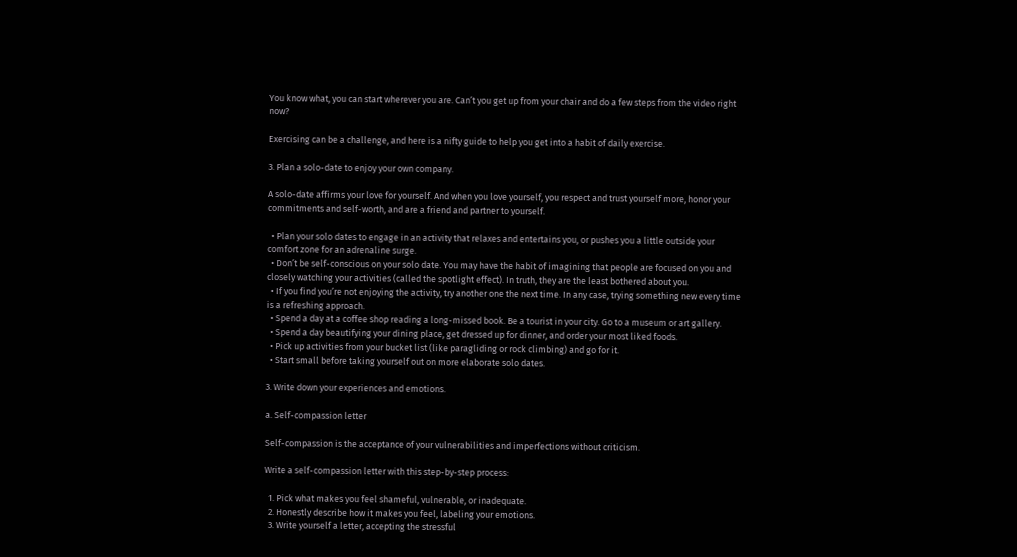You know what, you can start wherever you are. Can’t you get up from your chair and do a few steps from the video right now?

Exercising can be a challenge, and here is a nifty guide to help you get into a habit of daily exercise.

3. Plan a solo-date to enjoy your own company.

A solo-date affirms your love for yourself. And when you love yourself, you respect and trust yourself more, honor your commitments and self-worth, and are a friend and partner to yourself.

  • Plan your solo dates to engage in an activity that relaxes and entertains you, or pushes you a little outside your comfort zone for an adrenaline surge.
  • Don’t be self-conscious on your solo date. You may have the habit of imagining that people are focused on you and closely watching your activities (called the spotlight effect). In truth, they are the least bothered about you.
  • If you find you’re not enjoying the activity, try another one the next time. In any case, trying something new every time is a refreshing approach.
  • Spend a day at a coffee shop reading a long-missed book. Be a tourist in your city. Go to a museum or art gallery.
  • Spend a day beautifying your dining place, get dressed up for dinner, and order your most liked foods.
  • Pick up activities from your bucket list (like paragliding or rock climbing) and go for it.
  • Start small before taking yourself out on more elaborate solo dates.

3. Write down your experiences and emotions.

a. Self-compassion letter

Self-compassion is the acceptance of your vulnerabilities and imperfections without criticism.

Write a self-compassion letter with this step-by-step process:

  1. Pick what makes you feel shameful, vulnerable, or inadequate.
  2. Honestly describe how it makes you feel, labeling your emotions.
  3. Write yourself a letter, accepting the stressful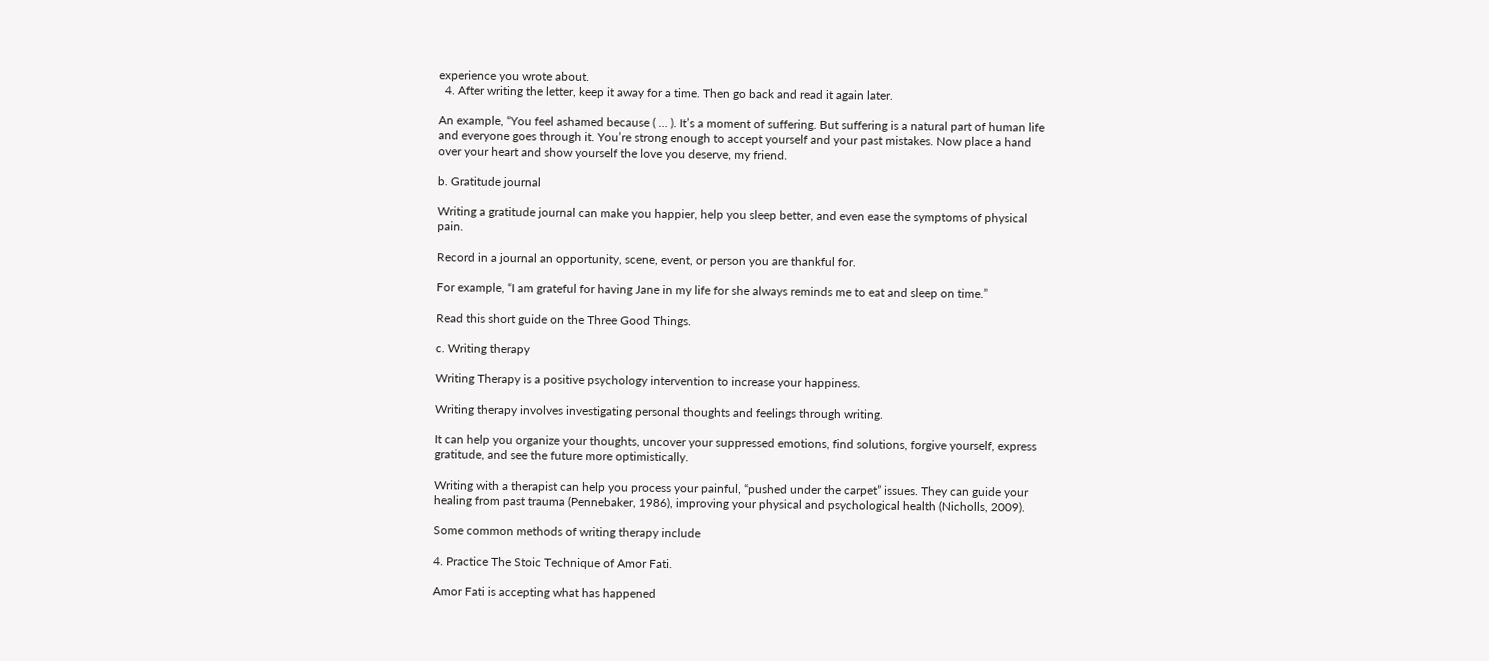experience you wrote about.
  4. After writing the letter, keep it away for a time. Then go back and read it again later.

An example, “You feel ashamed because ( … ). It’s a moment of suffering. But suffering is a natural part of human life and everyone goes through it. You’re strong enough to accept yourself and your past mistakes. Now place a hand over your heart and show yourself the love you deserve, my friend.

b. Gratitude journal

Writing a gratitude journal can make you happier, help you sleep better, and even ease the symptoms of physical pain.

Record in a journal an opportunity, scene, event, or person you are thankful for.

For example, “I am grateful for having Jane in my life for she always reminds me to eat and sleep on time.”

Read this short guide on the Three Good Things.

c. Writing therapy

Writing Therapy is a positive psychology intervention to increase your happiness.

Writing therapy involves investigating personal thoughts and feelings through writing.

It can help you organize your thoughts, uncover your suppressed emotions, find solutions, forgive yourself, express gratitude, and see the future more optimistically.

Writing with a therapist can help you process your painful, “pushed under the carpet” issues. They can guide your healing from past trauma (Pennebaker, 1986), improving your physical and psychological health (Nicholls, 2009).

Some common methods of writing therapy include

4. Practice The Stoic Technique of Amor Fati.

Amor Fati is accepting what has happened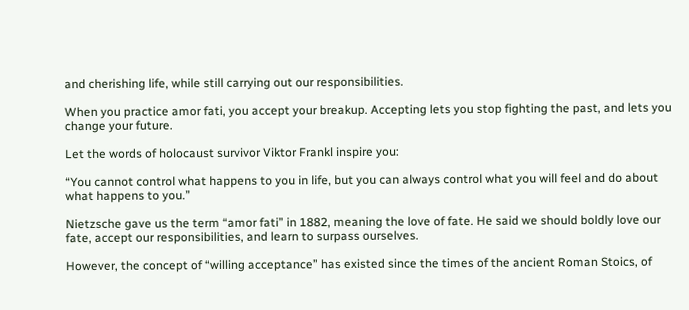and cherishing life, while still carrying out our responsibilities.

When you practice amor fati, you accept your breakup. Accepting lets you stop fighting the past, and lets you change your future.

Let the words of holocaust survivor Viktor Frankl inspire you:

“You cannot control what happens to you in life, but you can always control what you will feel and do about what happens to you.”

Nietzsche gave us the term “amor fati” in 1882, meaning the love of fate. He said we should boldly love our fate, accept our responsibilities, and learn to surpass ourselves.

However, the concept of “willing acceptance” has existed since the times of the ancient Roman Stoics, of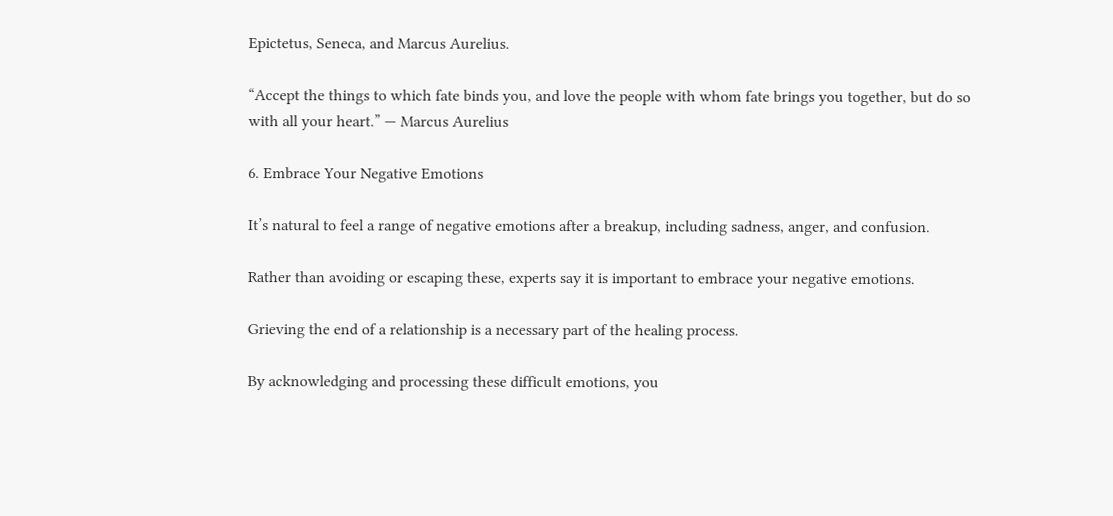Epictetus, Seneca, and Marcus Aurelius.

“Accept the things to which fate binds you, and love the people with whom fate brings you together, but do so with all your heart.” — Marcus Aurelius

6. Embrace Your Negative Emotions

It’s natural to feel a range of negative emotions after a breakup, including sadness, anger, and confusion.

Rather than avoiding or escaping these, experts say it is important to embrace your negative emotions.

Grieving the end of a relationship is a necessary part of the healing process.

By acknowledging and processing these difficult emotions, you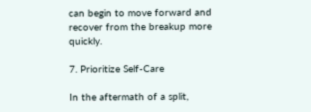can begin to move forward and recover from the breakup more quickly.

7. Prioritize Self-Care

In the aftermath of a split,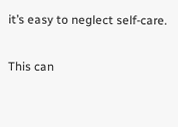it’s easy to neglect self-care.

This can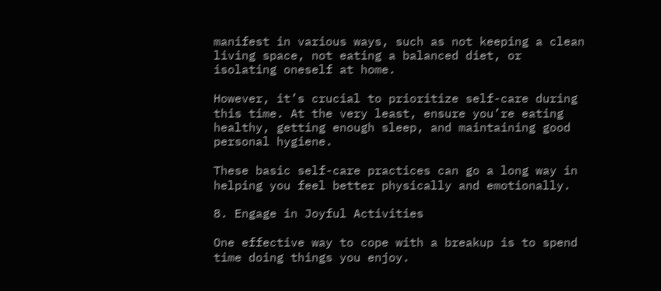manifest in various ways, such as not keeping a clean living space, not eating a balanced diet, or isolating oneself at home.

However, it’s crucial to prioritize self-care during this time. At the very least, ensure you’re eating healthy, getting enough sleep, and maintaining good personal hygiene.

These basic self-care practices can go a long way in helping you feel better physically and emotionally.

8. Engage in Joyful Activities

One effective way to cope with a breakup is to spend time doing things you enjoy.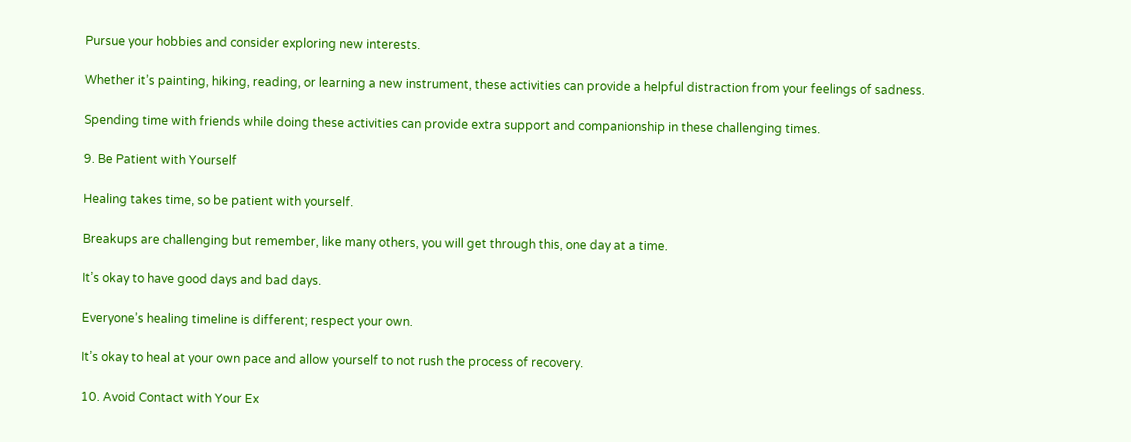Pursue your hobbies and consider exploring new interests.

Whether it’s painting, hiking, reading, or learning a new instrument, these activities can provide a helpful distraction from your feelings of sadness.

Spending time with friends while doing these activities can provide extra support and companionship in these challenging times.

9. Be Patient with Yourself

Healing takes time, so be patient with yourself.

Breakups are challenging but remember, like many others, you will get through this, one day at a time.

It’s okay to have good days and bad days.

Everyone’s healing timeline is different; respect your own.

It’s okay to heal at your own pace and allow yourself to not rush the process of recovery.

10. Avoid Contact with Your Ex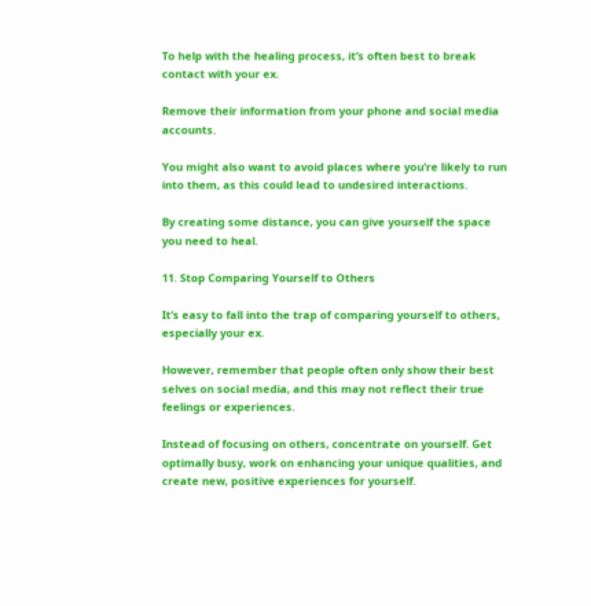To help with the healing process, it’s often best to break contact with your ex.

Remove their information from your phone and social media accounts.

You might also want to avoid places where you’re likely to run into them, as this could lead to undesired interactions.

By creating some distance, you can give yourself the space you need to heal.

11. Stop Comparing Yourself to Others

It’s easy to fall into the trap of comparing yourself to others, especially your ex.

However, remember that people often only show their best selves on social media, and this may not reflect their true feelings or experiences.

Instead of focusing on others, concentrate on yourself. Get optimally busy, work on enhancing your unique qualities, and create new, positive experiences for yourself.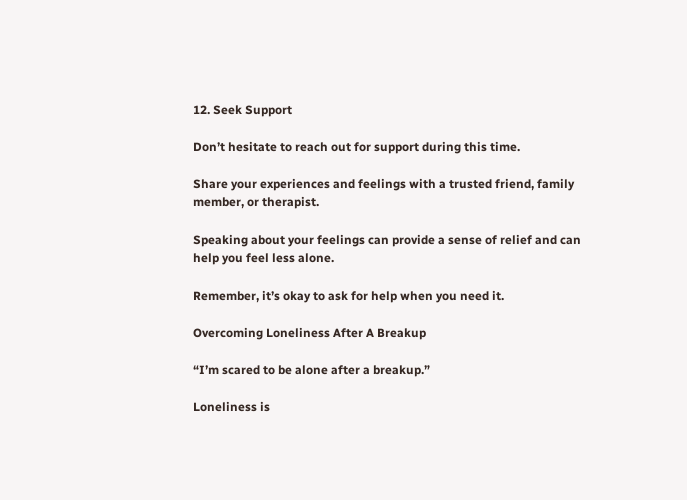12. Seek Support

Don’t hesitate to reach out for support during this time.

Share your experiences and feelings with a trusted friend, family member, or therapist.

Speaking about your feelings can provide a sense of relief and can help you feel less alone.

Remember, it’s okay to ask for help when you need it.

Overcoming Loneliness After A Breakup

“I’m scared to be alone after a breakup.”

Loneliness is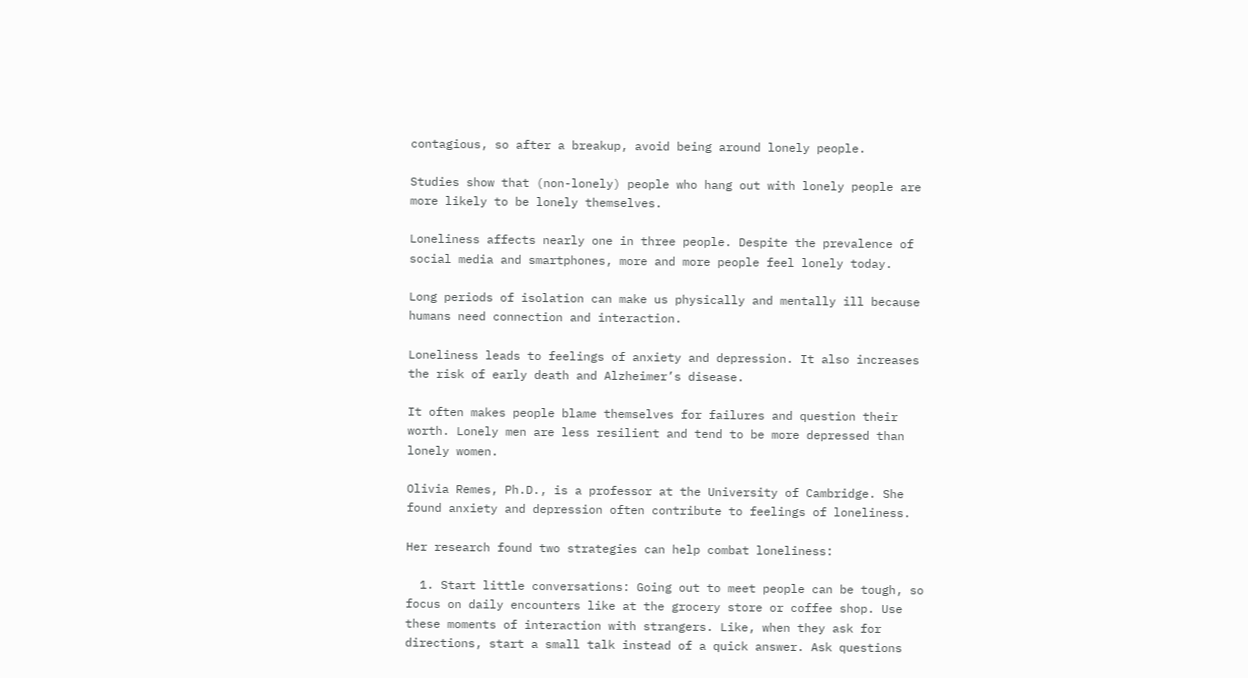contagious, so after a breakup, avoid being around lonely people.

Studies show that (non-lonely) people who hang out with lonely people are more likely to be lonely themselves.

Loneliness affects nearly one in three people. Despite the prevalence of social media and smartphones, more and more people feel lonely today.

Long periods of isolation can make us physically and mentally ill because humans need connection and interaction.

Loneliness leads to feelings of anxiety and depression. It also increases the risk of early death and Alzheimer’s disease.

It often makes people blame themselves for failures and question their worth. Lonely men are less resilient and tend to be more depressed than lonely women.

Olivia Remes, Ph.D., is a professor at the University of Cambridge. She found anxiety and depression often contribute to feelings of loneliness.

Her research found two strategies can help combat loneliness:

  1. Start little conversations: Going out to meet people can be tough, so focus on daily encounters like at the grocery store or coffee shop. Use these moments of interaction with strangers. Like, when they ask for directions, start a small talk instead of a quick answer. Ask questions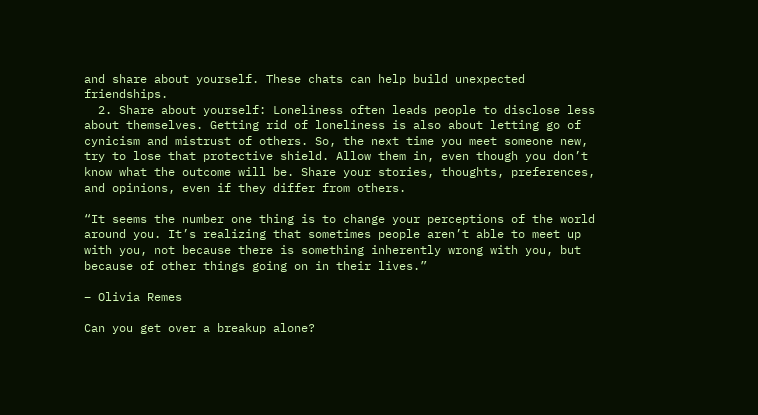and share about yourself. These chats can help build unexpected friendships.
  2. Share about yourself: Loneliness often leads people to disclose less about themselves. Getting rid of loneliness is also about letting go of cynicism and mistrust of others. So, the next time you meet someone new, try to lose that protective shield. Allow them in, even though you don’t know what the outcome will be. Share your stories, thoughts, preferences, and opinions, even if they differ from others.

“It seems the number one thing is to change your perceptions of the world around you. It’s realizing that sometimes people aren’t able to meet up with you, not because there is something inherently wrong with you, but because of other things going on in their lives.”

– Olivia Remes

Can you get over a breakup alone?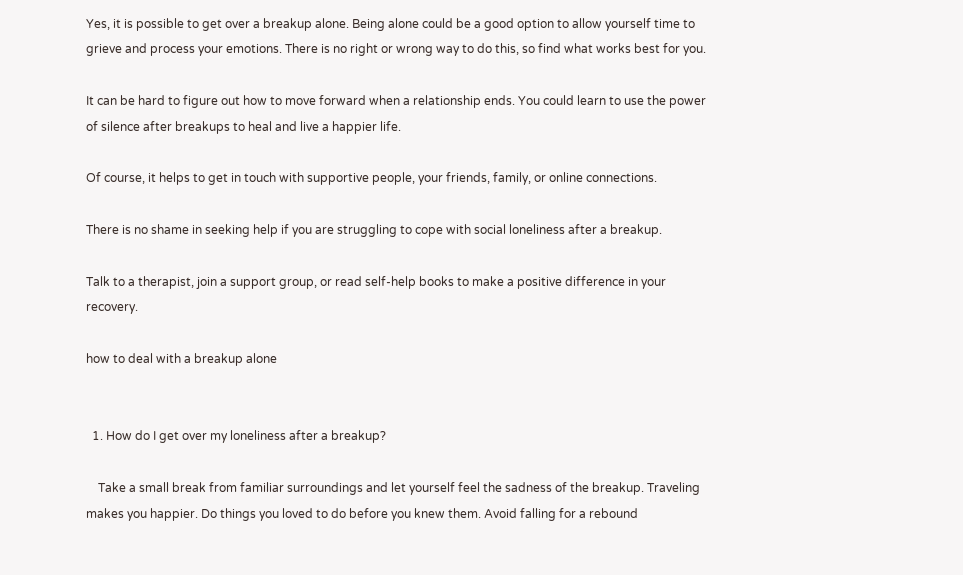Yes, it is possible to get over a breakup alone. Being alone could be a good option to allow yourself time to grieve and process your emotions. There is no right or wrong way to do this, so find what works best for you.

It can be hard to figure out how to move forward when a relationship ends. You could learn to use the power of silence after breakups to heal and live a happier life.

Of course, it helps to get in touch with supportive people, your friends, family, or online connections.

There is no shame in seeking help if you are struggling to cope with social loneliness after a breakup.

Talk to a therapist, join a support group, or read self-help books to make a positive difference in your recovery.

how to deal with a breakup alone


  1. How do I get over my loneliness after a breakup?

    Take a small break from familiar surroundings and let yourself feel the sadness of the breakup. Traveling makes you happier. Do things you loved to do before you knew them. Avoid falling for a rebound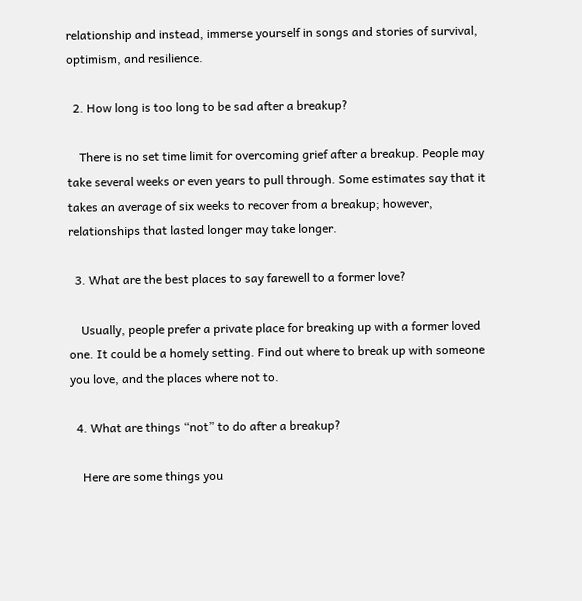relationship and instead, immerse yourself in songs and stories of survival, optimism, and resilience.

  2. How long is too long to be sad after a breakup?

    There is no set time limit for overcoming grief after a breakup. People may take several weeks or even years to pull through. Some estimates say that it takes an average of six weeks to recover from a breakup; however, relationships that lasted longer may take longer.

  3. What are the best places to say farewell to a former love?

    Usually, people prefer a private place for breaking up with a former loved one. It could be a homely setting. Find out where to break up with someone you love, and the places where not to.

  4. What are things “not” to do after a breakup?

    Here are some things you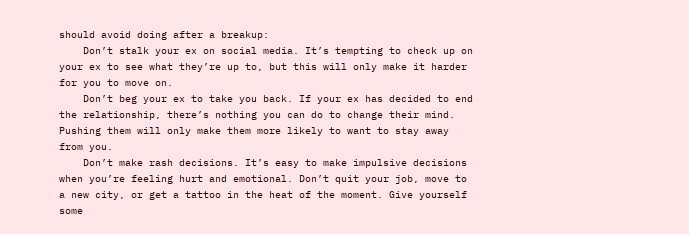should avoid doing after a breakup:
    Don’t stalk your ex on social media. It’s tempting to check up on your ex to see what they’re up to, but this will only make it harder for you to move on.
    Don’t beg your ex to take you back. If your ex has decided to end the relationship, there’s nothing you can do to change their mind. Pushing them will only make them more likely to want to stay away from you.
    Don’t make rash decisions. It’s easy to make impulsive decisions when you’re feeling hurt and emotional. Don’t quit your job, move to a new city, or get a tattoo in the heat of the moment. Give yourself some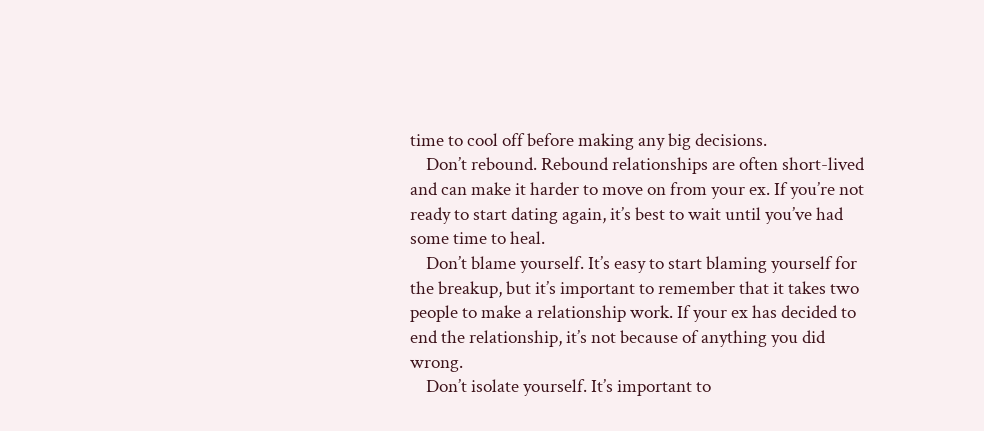time to cool off before making any big decisions.
    Don’t rebound. Rebound relationships are often short-lived and can make it harder to move on from your ex. If you’re not ready to start dating again, it’s best to wait until you’ve had some time to heal.
    Don’t blame yourself. It’s easy to start blaming yourself for the breakup, but it’s important to remember that it takes two people to make a relationship work. If your ex has decided to end the relationship, it’s not because of anything you did wrong.
    Don’t isolate yourself. It’s important to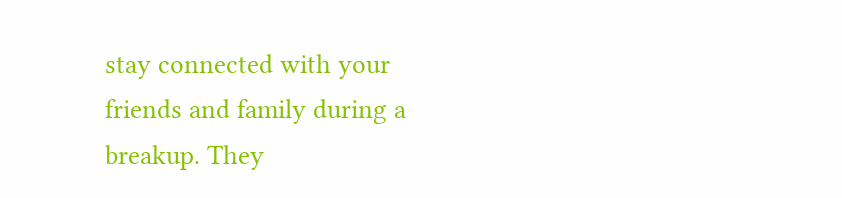stay connected with your friends and family during a breakup. They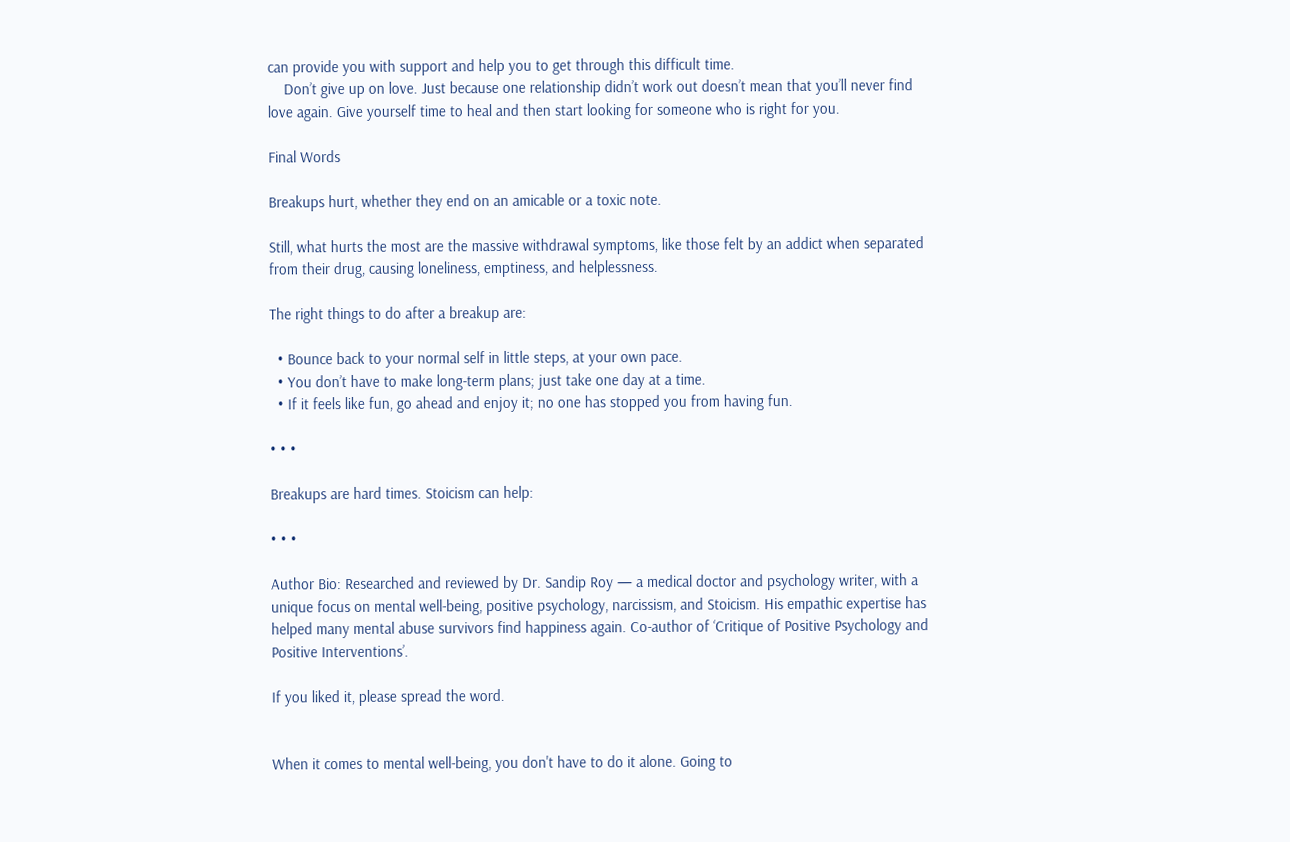can provide you with support and help you to get through this difficult time.
    Don’t give up on love. Just because one relationship didn’t work out doesn’t mean that you’ll never find love again. Give yourself time to heal and then start looking for someone who is right for you.

Final Words

Breakups hurt, whether they end on an amicable or a toxic note.

Still, what hurts the most are the massive withdrawal symptoms, like those felt by an addict when separated from their drug, causing loneliness, emptiness, and helplessness.

The right things to do after a breakup are:

  • Bounce back to your normal self in little steps, at your own pace.
  • You don’t have to make long-term plans; just take one day at a time.
  • If it feels like fun, go ahead and enjoy it; no one has stopped you from having fun.

• • •

Breakups are hard times. Stoicism can help:

• • •

Author Bio: Researched and reviewed by Dr. Sandip Roy — a medical doctor and psychology writer, with a unique focus on mental well-being, positive psychology, narcissism, and Stoicism. His empathic expertise has helped many mental abuse survivors find happiness again. Co-author of ‘Critique of Positive Psychology and Positive Interventions’.

If you liked it, please spread the word.


When it comes to mental well-being, you don't have to do it alone. Going to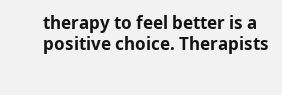therapy to feel better is a positive choice. Therapists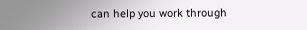can help you work through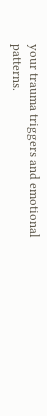your trauma triggers and emotional patterns.